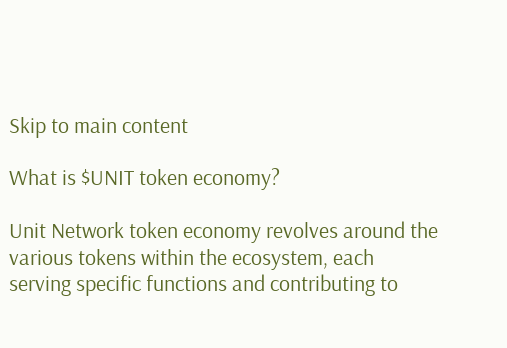Skip to main content

What is $UNIT token economy?

Unit Network token economy revolves around the various tokens within the ecosystem, each serving specific functions and contributing to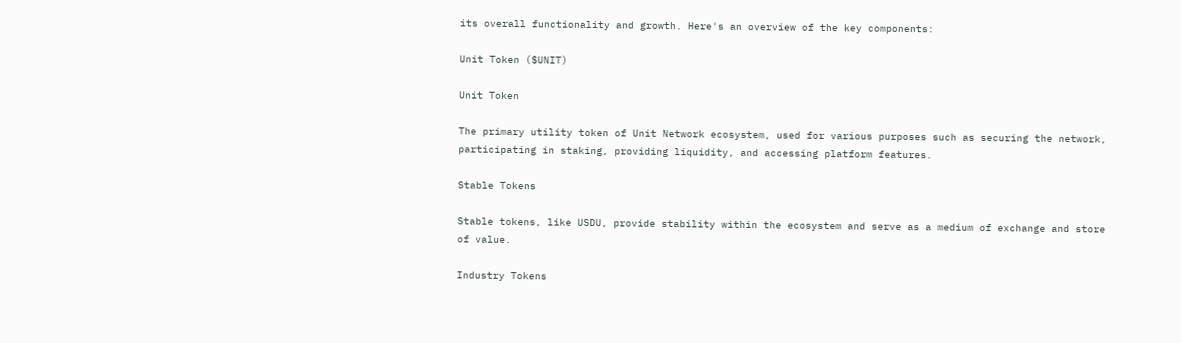its overall functionality and growth. Here's an overview of the key components:

Unit Token ($UNIT)

Unit Token

The primary utility token of Unit Network ecosystem, used for various purposes such as securing the network, participating in staking, providing liquidity, and accessing platform features.

Stable Tokens

Stable tokens, like USDU, provide stability within the ecosystem and serve as a medium of exchange and store of value.

Industry Tokens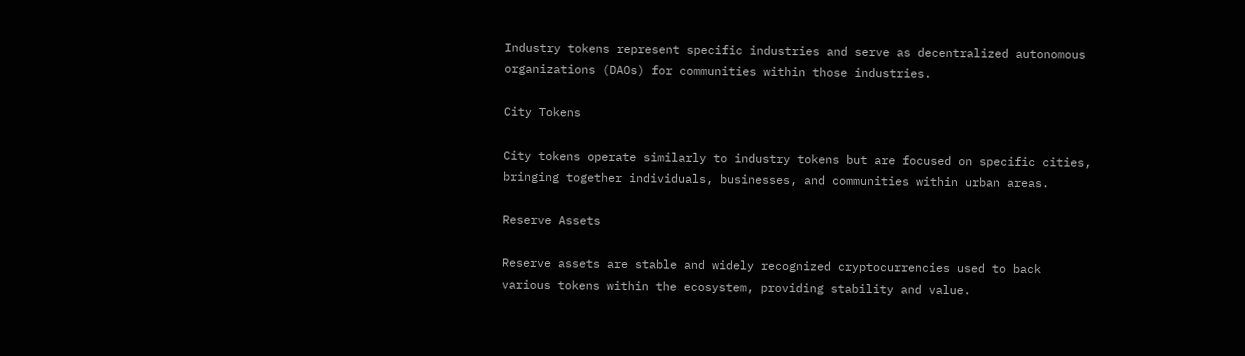Industry tokens represent specific industries and serve as decentralized autonomous organizations (DAOs) for communities within those industries.

City Tokens

City tokens operate similarly to industry tokens but are focused on specific cities, bringing together individuals, businesses, and communities within urban areas.

Reserve Assets

Reserve assets are stable and widely recognized cryptocurrencies used to back various tokens within the ecosystem, providing stability and value.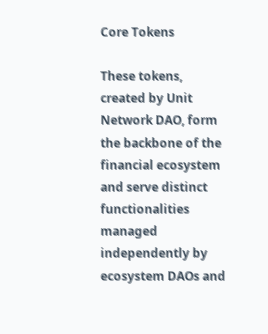Core Tokens

These tokens, created by Unit Network DAO, form the backbone of the financial ecosystem and serve distinct functionalities managed independently by ecosystem DAOs and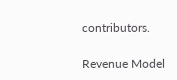contributors.

Revenue Model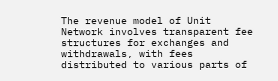The revenue model of Unit Network involves transparent fee structures for exchanges and withdrawals, with fees distributed to various parts of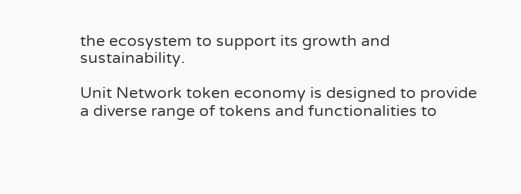the ecosystem to support its growth and sustainability.

Unit Network token economy is designed to provide a diverse range of tokens and functionalities to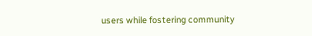users while fostering community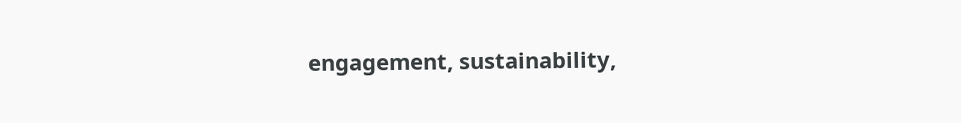engagement, sustainability,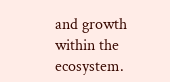and growth within the ecosystem.